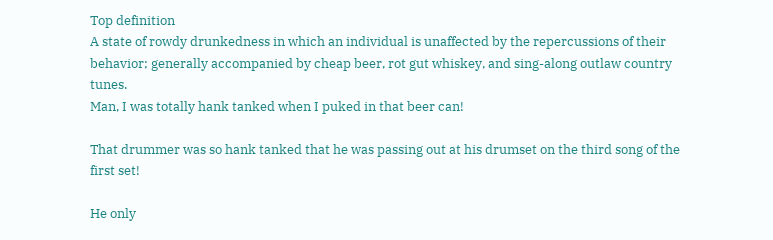Top definition
A state of rowdy drunkedness in which an individual is unaffected by the repercussions of their behavior; generally accompanied by cheap beer, rot gut whiskey, and sing-along outlaw country tunes.
Man, I was totally hank tanked when I puked in that beer can!

That drummer was so hank tanked that he was passing out at his drumset on the third song of the first set!

He only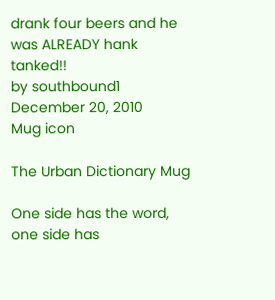drank four beers and he was ALREADY hank tanked!!
by southbound1 December 20, 2010
Mug icon

The Urban Dictionary Mug

One side has the word, one side has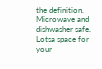the definition. Microwave and dishwasher safe. Lotsa space for your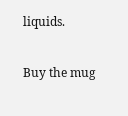liquids.

Buy the mug